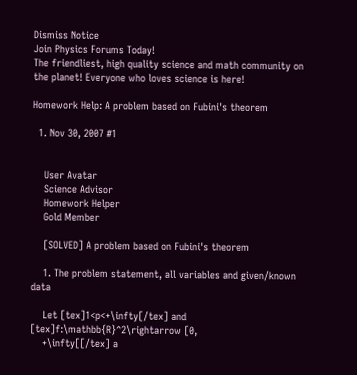Dismiss Notice
Join Physics Forums Today!
The friendliest, high quality science and math community on the planet! Everyone who loves science is here!

Homework Help: A problem based on Fubini's theorem

  1. Nov 30, 2007 #1


    User Avatar
    Science Advisor
    Homework Helper
    Gold Member

    [SOLVED] A problem based on Fubini's theorem

    1. The problem statement, all variables and given/known data

    Let [tex]1<p<+\infty[/tex] and [tex]f:\mathbb{R}^2\rightarrow [0,
    +\infty[[/tex] a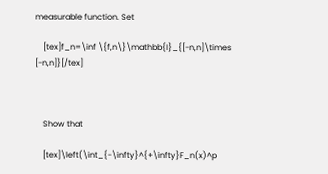measurable function. Set

    [tex]f_n=\inf \{f,n\}\mathbb{I}_{[-n,n]\times [-n,n]}[/tex]



    Show that

    [tex]\left(\int_{-\infty}^{+\infty}F_n(x)^p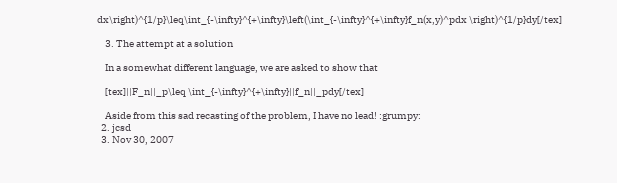dx\right)^{1/p}\leq\int_{-\infty}^{+\infty}\left(\int_{-\infty}^{+\infty}f_n(x,y)^pdx \right)^{1/p}dy[/tex]

    3. The attempt at a solution

    In a somewhat different language, we are asked to show that

    [tex]||F_n||_p\leq \int_{-\infty}^{+\infty}||f_n||_pdy[/tex]

    Aside from this sad recasting of the problem, I have no lead! :grumpy:
  2. jcsd
  3. Nov 30, 2007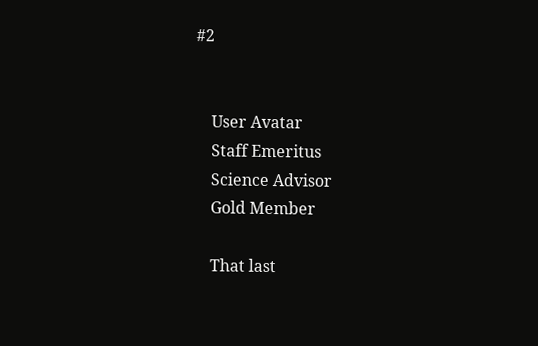#2


    User Avatar
    Staff Emeritus
    Science Advisor
    Gold Member

    That last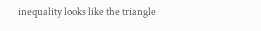inequality looks like the triangle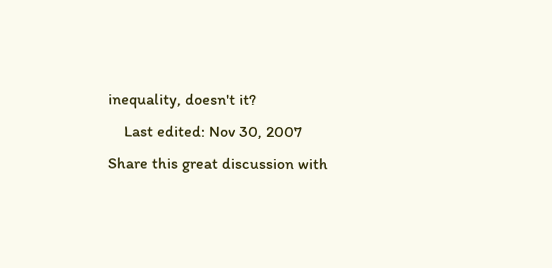inequality, doesn't it?
    Last edited: Nov 30, 2007
Share this great discussion with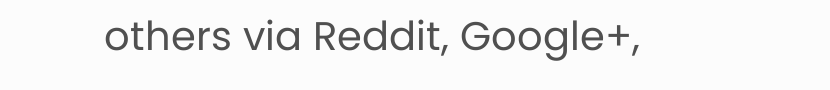others via Reddit, Google+,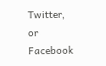Twitter, or Facebook